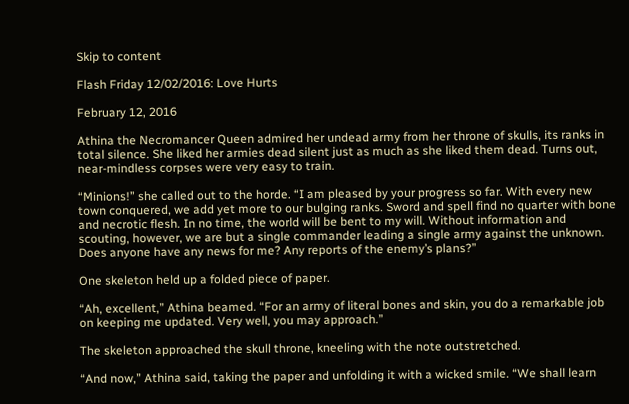Skip to content

Flash Friday 12/02/2016: Love Hurts

February 12, 2016

Athina the Necromancer Queen admired her undead army from her throne of skulls, its ranks in total silence. She liked her armies dead silent just as much as she liked them dead. Turns out, near-mindless corpses were very easy to train.

“Minions!” she called out to the horde. “I am pleased by your progress so far. With every new town conquered, we add yet more to our bulging ranks. Sword and spell find no quarter with bone and necrotic flesh. In no time, the world will be bent to my will. Without information and scouting, however, we are but a single commander leading a single army against the unknown. Does anyone have any news for me? Any reports of the enemy’s plans?”

One skeleton held up a folded piece of paper.

“Ah, excellent,” Athina beamed. “For an army of literal bones and skin, you do a remarkable job on keeping me updated. Very well, you may approach.”

The skeleton approached the skull throne, kneeling with the note outstretched.

“And now,” Athina said, taking the paper and unfolding it with a wicked smile. “We shall learn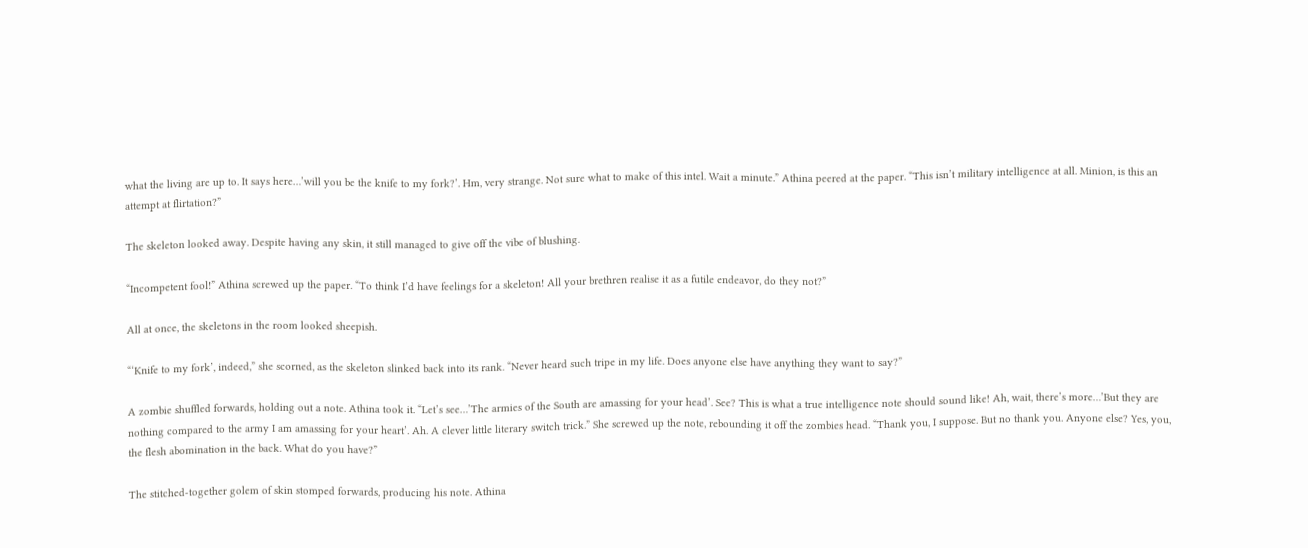what the living are up to. It says here…’will you be the knife to my fork?’. Hm, very strange. Not sure what to make of this intel. Wait a minute.” Athina peered at the paper. “This isn’t military intelligence at all. Minion, is this an attempt at flirtation?”

The skeleton looked away. Despite having any skin, it still managed to give off the vibe of blushing.

“Incompetent fool!” Athina screwed up the paper. “To think I’d have feelings for a skeleton! All your brethren realise it as a futile endeavor, do they not?”

All at once, the skeletons in the room looked sheepish.

“‘Knife to my fork’, indeed,” she scorned, as the skeleton slinked back into its rank. “Never heard such tripe in my life. Does anyone else have anything they want to say?”

A zombie shuffled forwards, holding out a note. Athina took it. “Let’s see…’The armies of the South are amassing for your head’. See? This is what a true intelligence note should sound like! Ah, wait, there’s more…’But they are nothing compared to the army I am amassing for your heart’. Ah. A clever little literary switch trick.” She screwed up the note, rebounding it off the zombies head. “Thank you, I suppose. But no thank you. Anyone else? Yes, you, the flesh abomination in the back. What do you have?”

The stitched-together golem of skin stomped forwards, producing his note. Athina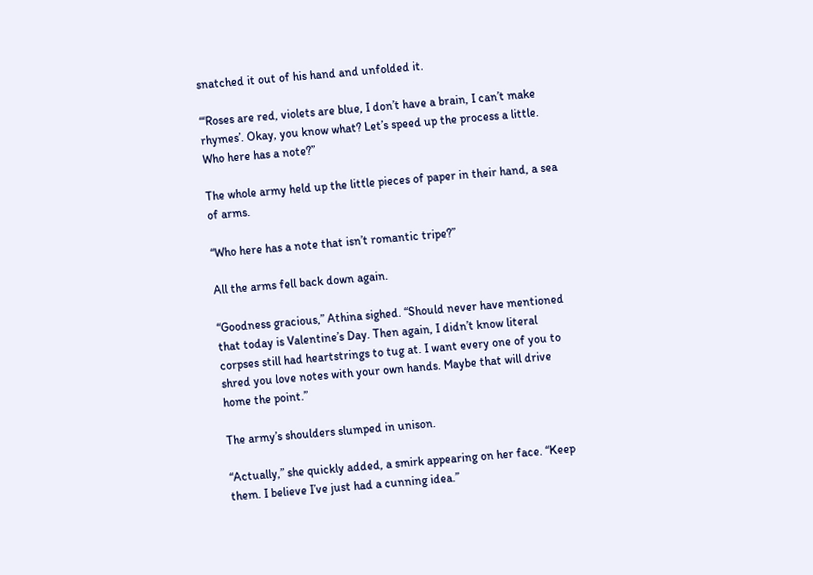snatched it out of his hand and unfolded it.

“‘Roses are red, violets are blue, I don’t have a brain, I can’t make rhymes’. Okay, you know what? Let’s speed up the process a little. Who here has a note?”

The whole army held up the little pieces of paper in their hand, a sea of arms.

“Who here has a note that isn’t romantic tripe?”

All the arms fell back down again.

“Goodness gracious,” Athina sighed. “Should never have mentioned that today is Valentine’s Day. Then again, I didn’t know literal corpses still had heartstrings to tug at. I want every one of you to shred you love notes with your own hands. Maybe that will drive home the point.”

The army’s shoulders slumped in unison.

“Actually,” she quickly added, a smirk appearing on her face. “Keep them. I believe I’ve just had a cunning idea.”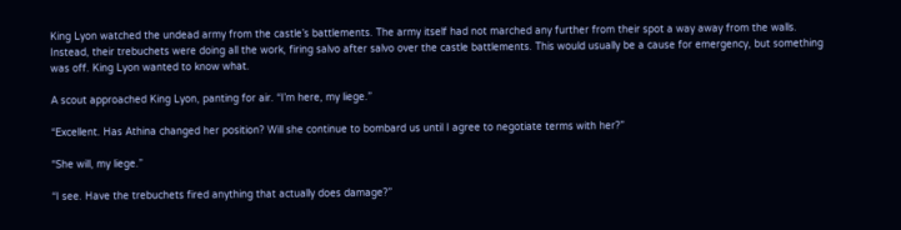King Lyon watched the undead army from the castle’s battlements. The army itself had not marched any further from their spot a way away from the walls. Instead, their trebuchets were doing all the work, firing salvo after salvo over the castle battlements. This would usually be a cause for emergency, but something was off. King Lyon wanted to know what.

A scout approached King Lyon, panting for air. “I’m here, my liege.”

“Excellent. Has Athina changed her position? Will she continue to bombard us until I agree to negotiate terms with her?”

“She will, my liege.”

“I see. Have the trebuchets fired anything that actually does damage?”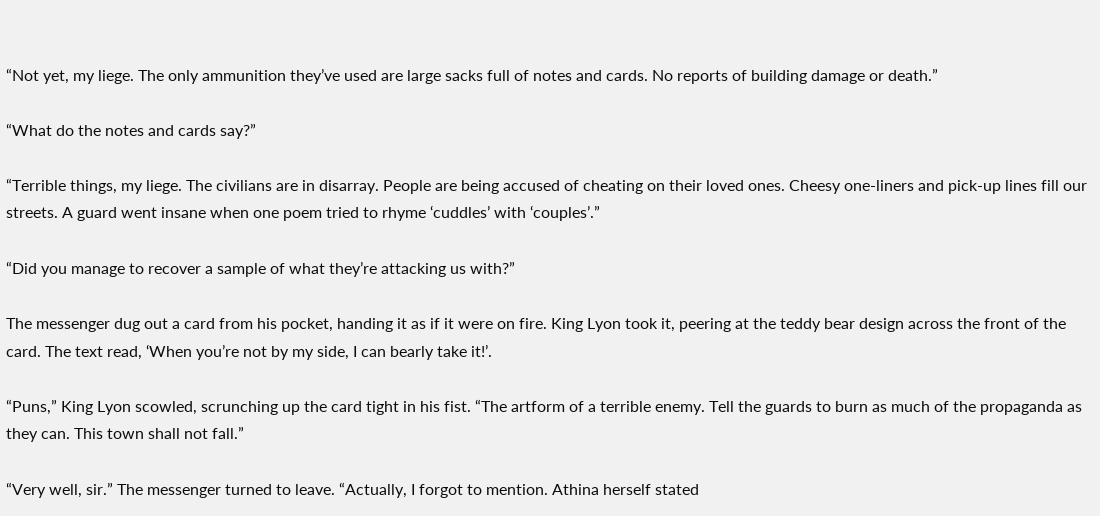“Not yet, my liege. The only ammunition they’ve used are large sacks full of notes and cards. No reports of building damage or death.”

“What do the notes and cards say?”

“Terrible things, my liege. The civilians are in disarray. People are being accused of cheating on their loved ones. Cheesy one-liners and pick-up lines fill our streets. A guard went insane when one poem tried to rhyme ‘cuddles’ with ‘couples’.”

“Did you manage to recover a sample of what they’re attacking us with?”

The messenger dug out a card from his pocket, handing it as if it were on fire. King Lyon took it, peering at the teddy bear design across the front of the card. The text read, ‘When you’re not by my side, I can bearly take it!’.

“Puns,” King Lyon scowled, scrunching up the card tight in his fist. “The artform of a terrible enemy. Tell the guards to burn as much of the propaganda as they can. This town shall not fall.”

“Very well, sir.” The messenger turned to leave. “Actually, I forgot to mention. Athina herself stated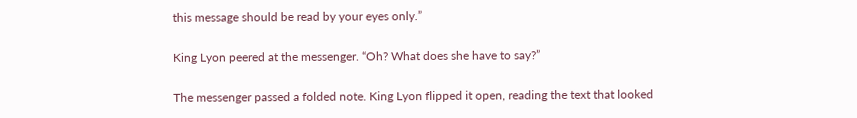this message should be read by your eyes only.”

King Lyon peered at the messenger. “Oh? What does she have to say?”

The messenger passed a folded note. King Lyon flipped it open, reading the text that looked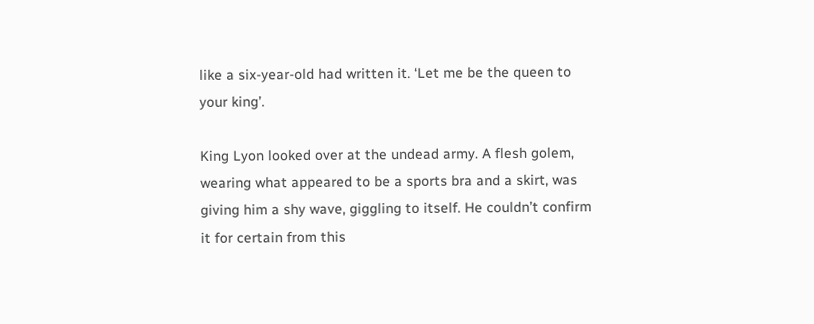like a six-year-old had written it. ‘Let me be the queen to your king’.

King Lyon looked over at the undead army. A flesh golem, wearing what appeared to be a sports bra and a skirt, was giving him a shy wave, giggling to itself. He couldn’t confirm it for certain from this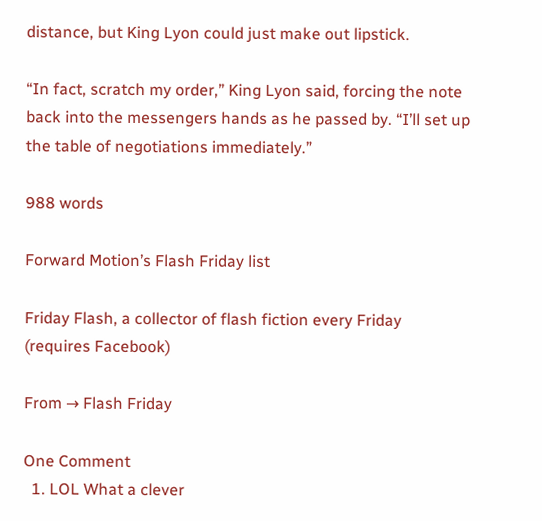distance, but King Lyon could just make out lipstick.

“In fact, scratch my order,” King Lyon said, forcing the note back into the messengers hands as he passed by. “I’ll set up the table of negotiations immediately.”

988 words

Forward Motion’s Flash Friday list

Friday Flash, a collector of flash fiction every Friday (requires Facebook)

From → Flash Friday

One Comment
  1. LOL What a clever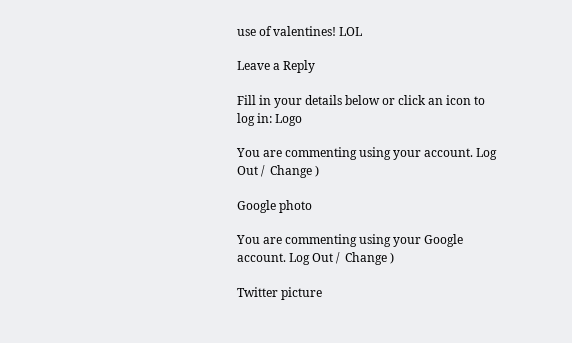use of valentines! LOL

Leave a Reply

Fill in your details below or click an icon to log in: Logo

You are commenting using your account. Log Out /  Change )

Google photo

You are commenting using your Google account. Log Out /  Change )

Twitter picture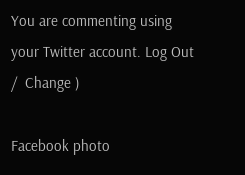You are commenting using your Twitter account. Log Out /  Change )

Facebook photo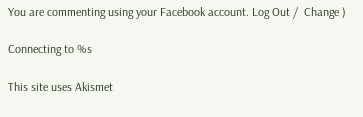You are commenting using your Facebook account. Log Out /  Change )

Connecting to %s

This site uses Akismet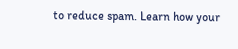to reduce spam. Learn how your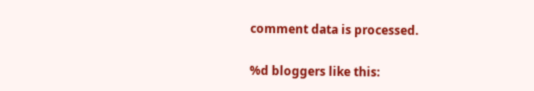comment data is processed.

%d bloggers like this: